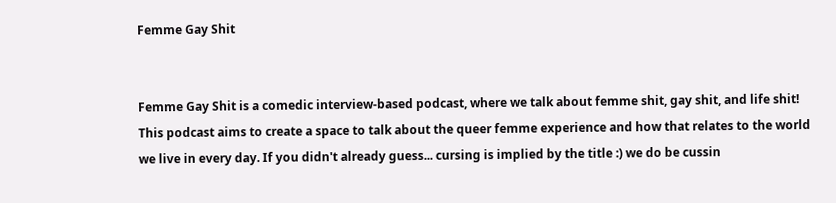Femme Gay Shit


Femme Gay Shit is a comedic interview-based podcast, where we talk about femme shit, gay shit, and life shit! This podcast aims to create a space to talk about the queer femme experience and how that relates to the world we live in every day. If you didn't already guess... cursing is implied by the title :) we do be cussin